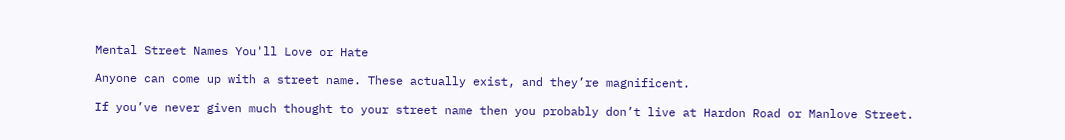Mental Street Names You'll Love or Hate

Anyone can come up with a street name. These actually exist, and they’re magnificent.

If you’ve never given much thought to your street name then you probably don’t live at Hardon Road or Manlove Street.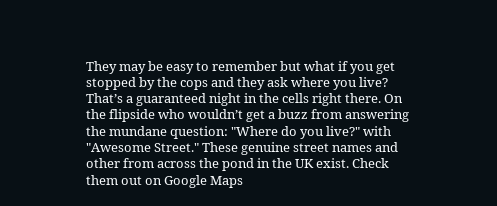They may be easy to remember but what if you get stopped by the cops and they ask where you live? That’s a guaranteed night in the cells right there. On the flipside who wouldn’t get a buzz from answering the mundane question: "Where do you live?" with "Awesome Street." These genuine street names and other from across the pond in the UK exist. Check them out on Google Maps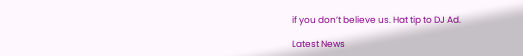if you don’t believe us. Hat tip to DJ Ad.

Latest News